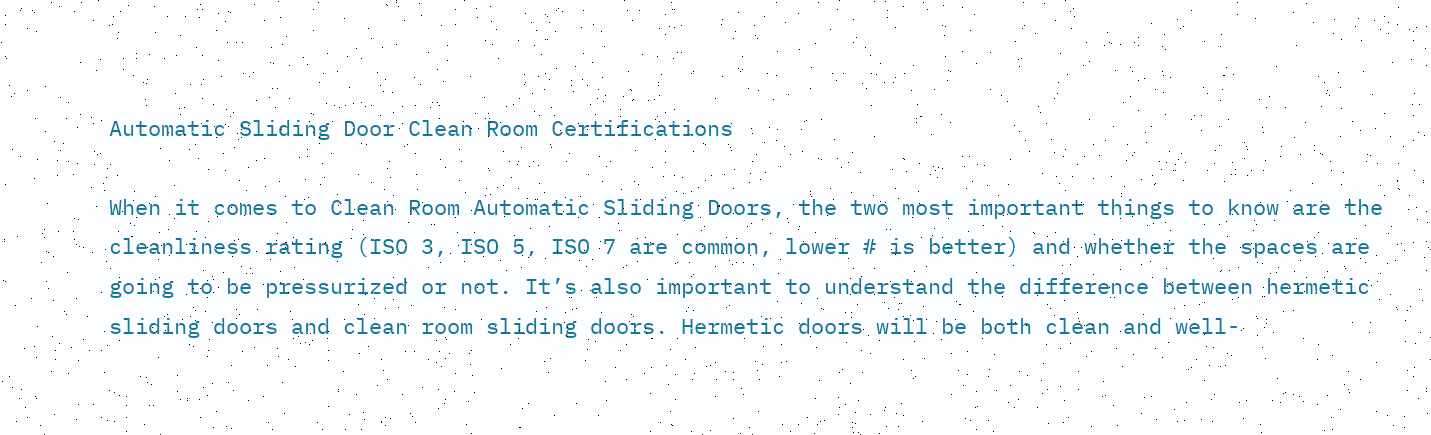Automatic Sliding Door Clean Room Certifications

When it comes to Clean Room Automatic Sliding Doors, the two most important things to know are the cleanliness rating (ISO 3, ISO 5, ISO 7 are common, lower # is better) and whether the spaces are going to be pressurized or not. It’s also important to understand the difference between hermetic sliding doors and clean room sliding doors. Hermetic doors will be both clean and well-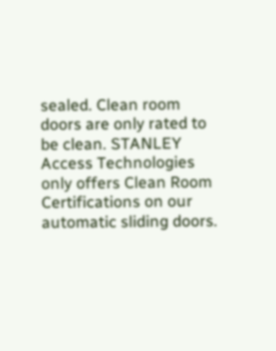sealed. Clean room doors are only rated to be clean. STANLEY Access Technologies only offers Clean Room Certifications on our automatic sliding doors.